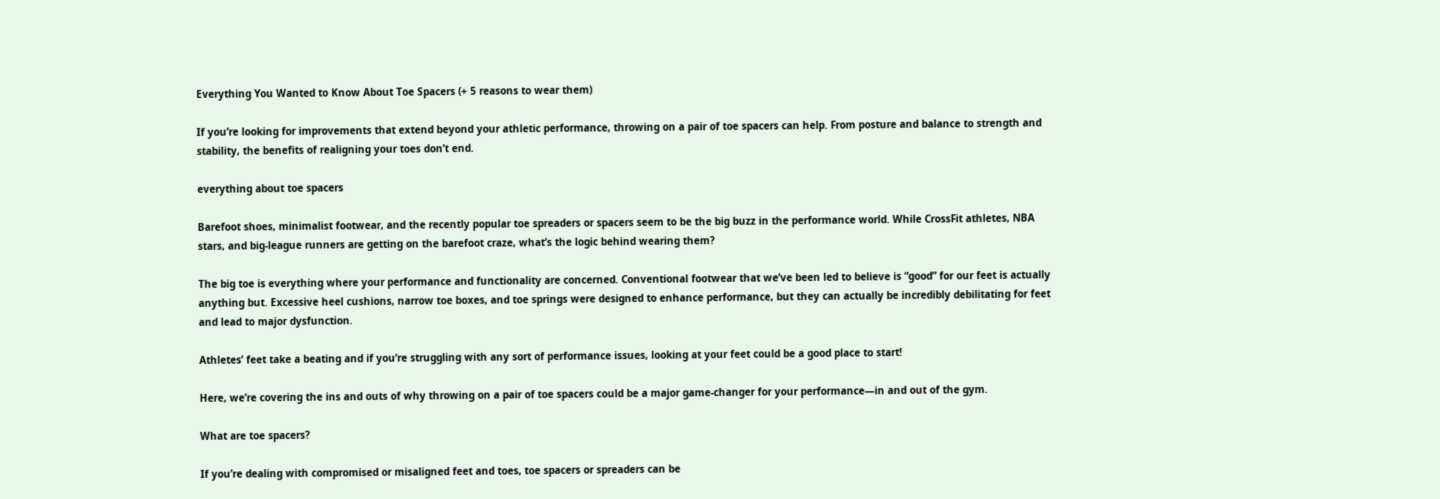Everything You Wanted to Know About Toe Spacers (+ 5 reasons to wear them)

If you’re looking for improvements that extend beyond your athletic performance, throwing on a pair of toe spacers can help. From posture and balance to strength and stability, the benefits of realigning your toes don’t end.

everything about toe spacers

Barefoot shoes, minimalist footwear, and the recently popular toe spreaders or spacers seem to be the big buzz in the performance world. While CrossFit athletes, NBA stars, and big-league runners are getting on the barefoot craze, what’s the logic behind wearing them?

The big toe is everything where your performance and functionality are concerned. Conventional footwear that we’ve been led to believe is “good” for our feet is actually anything but. Excessive heel cushions, narrow toe boxes, and toe springs were designed to enhance performance, but they can actually be incredibly debilitating for feet and lead to major dysfunction.

Athletes’ feet take a beating and if you’re struggling with any sort of performance issues, looking at your feet could be a good place to start!

Here, we’re covering the ins and outs of why throwing on a pair of toe spacers could be a major game-changer for your performance—in and out of the gym.

What are toe spacers?

If you’re dealing with compromised or misaligned feet and toes, toe spacers or spreaders can be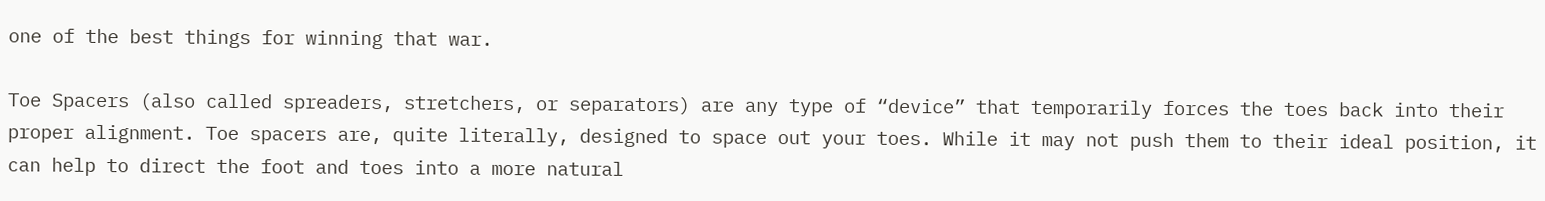one of the best things for winning that war.

Toe Spacers (also called spreaders, stretchers, or separators) are any type of “device” that temporarily forces the toes back into their proper alignment. Toe spacers are, quite literally, designed to space out your toes. While it may not push them to their ideal position, it can help to direct the foot and toes into a more natural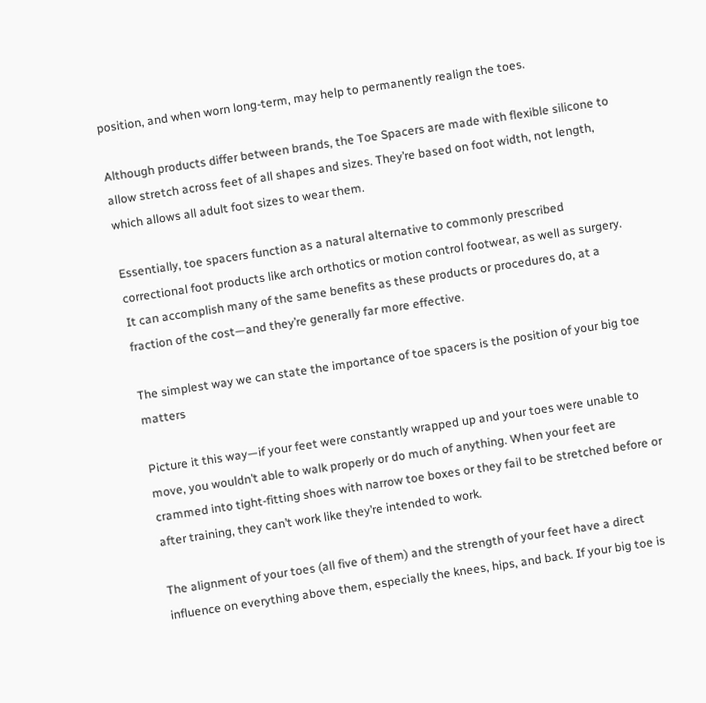position, and when worn long-term, may help to permanently realign the toes.

Although products differ between brands, the Toe Spacers are made with flexible silicone to allow stretch across feet of all shapes and sizes. They’re based on foot width, not length, which allows all adult foot sizes to wear them.

Essentially, toe spacers function as a natural alternative to commonly prescribed correctional foot products like arch orthotics or motion control footwear, as well as surgery. It can accomplish many of the same benefits as these products or procedures do, at a fraction of the cost—and they’re generally far more effective.

The simplest way we can state the importance of toe spacers is the position of your big toe matters

Picture it this way—if your feet were constantly wrapped up and your toes were unable to move, you wouldn’t able to walk properly or do much of anything. When your feet are crammed into tight-fitting shoes with narrow toe boxes or they fail to be stretched before or after training, they can’t work like they’re intended to work.

The alignment of your toes (all five of them) and the strength of your feet have a direct influence on everything above them, especially the knees, hips, and back. If your big toe is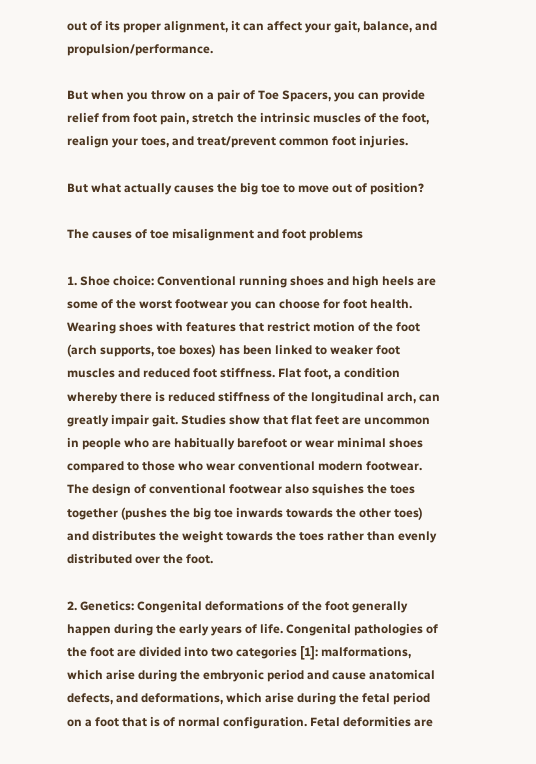out of its proper alignment, it can affect your gait, balance, and propulsion/performance.

But when you throw on a pair of Toe Spacers, you can provide relief from foot pain, stretch the intrinsic muscles of the foot, realign your toes, and treat/prevent common foot injuries.

But what actually causes the big toe to move out of position?

The causes of toe misalignment and foot problems

1. Shoe choice: Conventional running shoes and high heels are some of the worst footwear you can choose for foot health. Wearing shoes with features that restrict motion of the foot (arch supports, toe boxes) has been linked to weaker foot muscles and reduced foot stiffness. Flat foot, a condition whereby there is reduced stiffness of the longitudinal arch, can greatly impair gait. Studies show that flat feet are uncommon in people who are habitually barefoot or wear minimal shoes compared to those who wear conventional modern footwear. The design of conventional footwear also squishes the toes together (pushes the big toe inwards towards the other toes) and distributes the weight towards the toes rather than evenly distributed over the foot.

2. Genetics: Congenital deformations of the foot generally happen during the early years of life. Congenital pathologies of the foot are divided into two categories [1]: malformations, which arise during the embryonic period and cause anatomical defects, and deformations, which arise during the fetal period on a foot that is of normal configuration. Fetal deformities are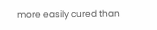more easily cured than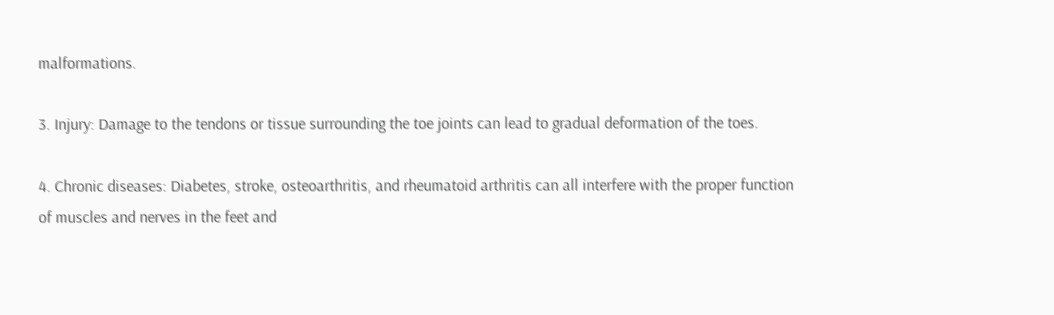malformations.

3. Injury: Damage to the tendons or tissue surrounding the toe joints can lead to gradual deformation of the toes.

4. Chronic diseases: Diabetes, stroke, osteoarthritis, and rheumatoid arthritis can all interfere with the proper function of muscles and nerves in the feet and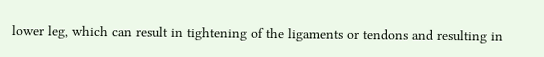lower leg, which can result in tightening of the ligaments or tendons and resulting in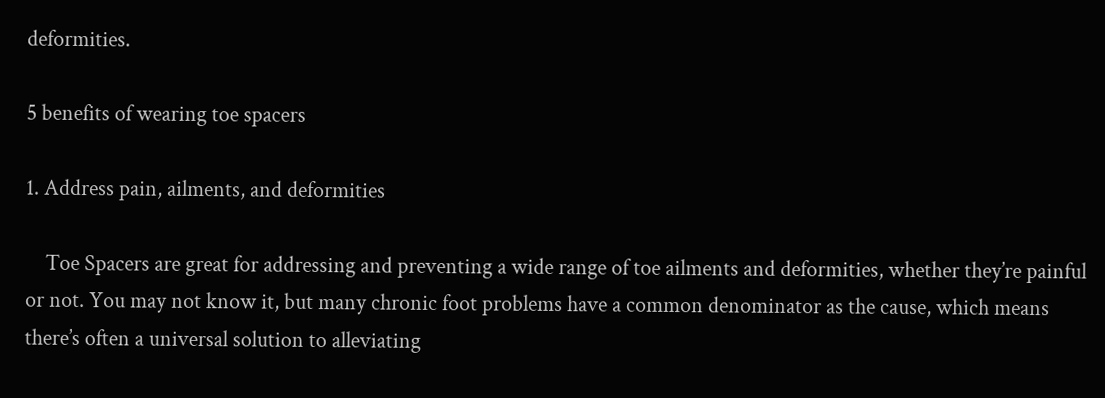deformities.

5 benefits of wearing toe spacers

1. Address pain, ailments, and deformities

    Toe Spacers are great for addressing and preventing a wide range of toe ailments and deformities, whether they’re painful or not. You may not know it, but many chronic foot problems have a common denominator as the cause, which means there’s often a universal solution to alleviating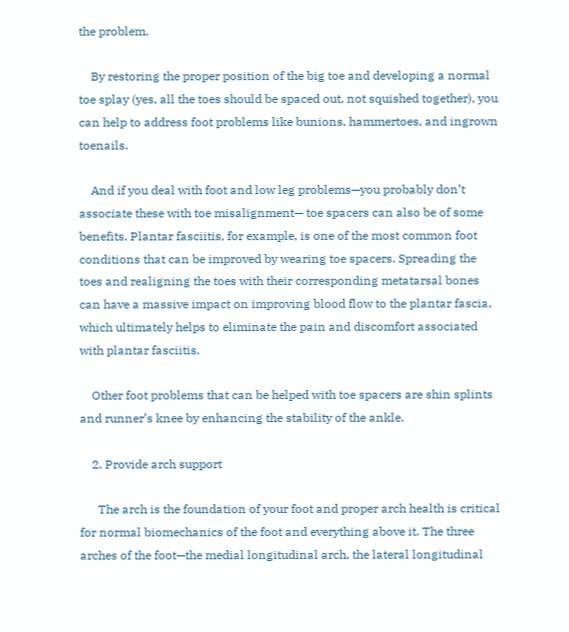the problem.

    By restoring the proper position of the big toe and developing a normal toe splay (yes, all the toes should be spaced out, not squished together), you can help to address foot problems like bunions, hammertoes, and ingrown toenails.

    And if you deal with foot and low leg problems—you probably don’t associate these with toe misalignment— toe spacers can also be of some benefits. Plantar fasciitis, for example, is one of the most common foot conditions that can be improved by wearing toe spacers. Spreading the toes and realigning the toes with their corresponding metatarsal bones can have a massive impact on improving blood flow to the plantar fascia, which ultimately helps to eliminate the pain and discomfort associated with plantar fasciitis.

    Other foot problems that can be helped with toe spacers are shin splints and runner’s knee by enhancing the stability of the ankle.

    2. Provide arch support

      The arch is the foundation of your foot and proper arch health is critical for normal biomechanics of the foot and everything above it. The three arches of the foot—the medial longitudinal arch, the lateral longitudinal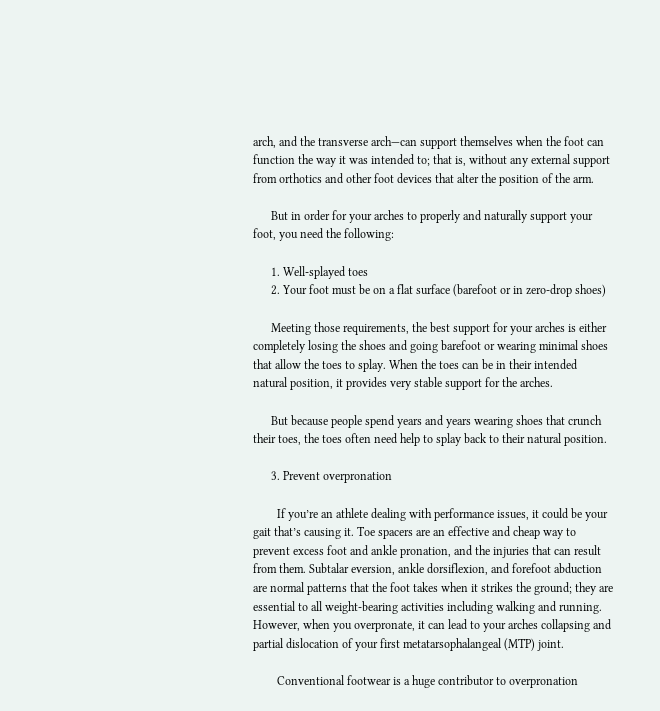arch, and the transverse arch—can support themselves when the foot can function the way it was intended to; that is, without any external support from orthotics and other foot devices that alter the position of the arm.

      But in order for your arches to properly and naturally support your foot, you need the following:

      1. Well-splayed toes
      2. Your foot must be on a flat surface (barefoot or in zero-drop shoes)

      Meeting those requirements, the best support for your arches is either completely losing the shoes and going barefoot or wearing minimal shoes that allow the toes to splay. When the toes can be in their intended natural position, it provides very stable support for the arches.

      But because people spend years and years wearing shoes that crunch their toes, the toes often need help to splay back to their natural position.

      3. Prevent overpronation

        If you’re an athlete dealing with performance issues, it could be your gait that’s causing it. Toe spacers are an effective and cheap way to prevent excess foot and ankle pronation, and the injuries that can result from them. Subtalar eversion, ankle dorsiflexion, and forefoot abduction are normal patterns that the foot takes when it strikes the ground; they are essential to all weight-bearing activities including walking and running. However, when you overpronate, it can lead to your arches collapsing and partial dislocation of your first metatarsophalangeal (MTP) joint.

        Conventional footwear is a huge contributor to overpronation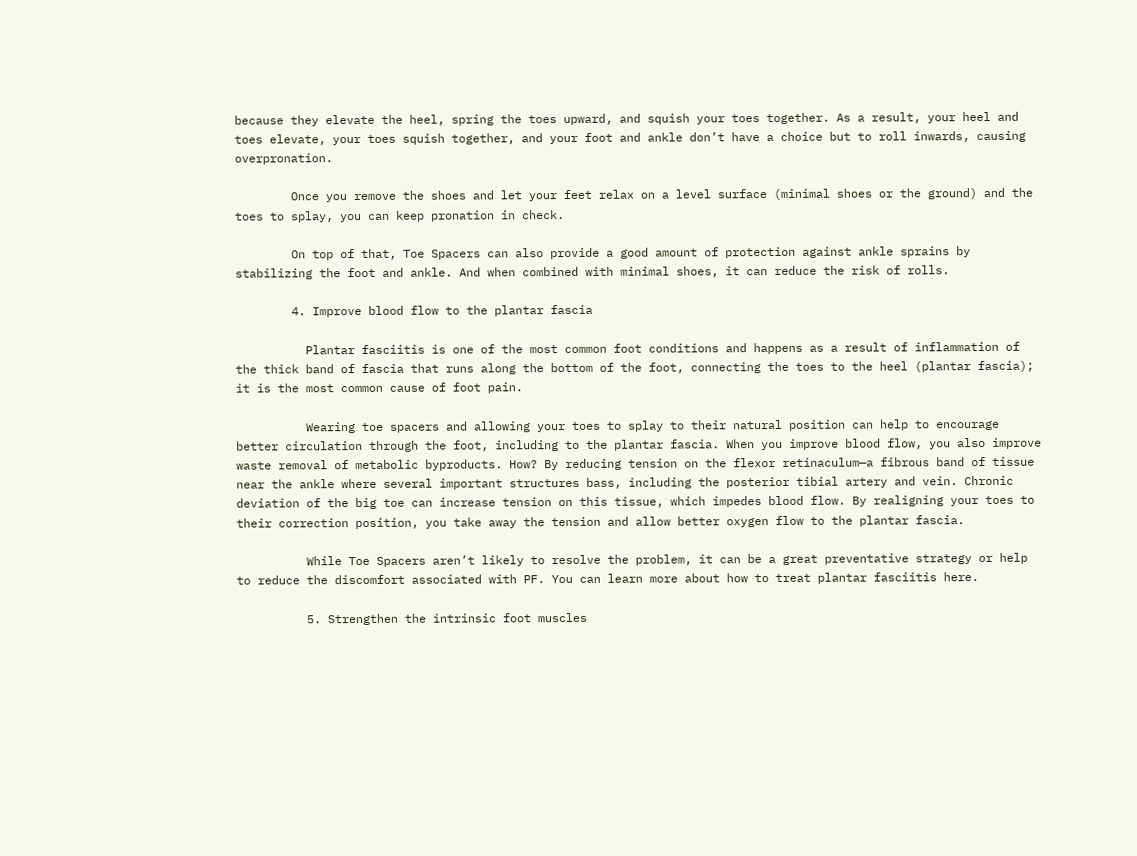because they elevate the heel, spring the toes upward, and squish your toes together. As a result, your heel and toes elevate, your toes squish together, and your foot and ankle don’t have a choice but to roll inwards, causing overpronation.

        Once you remove the shoes and let your feet relax on a level surface (minimal shoes or the ground) and the toes to splay, you can keep pronation in check.

        On top of that, Toe Spacers can also provide a good amount of protection against ankle sprains by stabilizing the foot and ankle. And when combined with minimal shoes, it can reduce the risk of rolls.

        4. Improve blood flow to the plantar fascia

          Plantar fasciitis is one of the most common foot conditions and happens as a result of inflammation of the thick band of fascia that runs along the bottom of the foot, connecting the toes to the heel (plantar fascia); it is the most common cause of foot pain.

          Wearing toe spacers and allowing your toes to splay to their natural position can help to encourage better circulation through the foot, including to the plantar fascia. When you improve blood flow, you also improve waste removal of metabolic byproducts. How? By reducing tension on the flexor retinaculum—a fibrous band of tissue near the ankle where several important structures bass, including the posterior tibial artery and vein. Chronic deviation of the big toe can increase tension on this tissue, which impedes blood flow. By realigning your toes to their correction position, you take away the tension and allow better oxygen flow to the plantar fascia.

          While Toe Spacers aren’t likely to resolve the problem, it can be a great preventative strategy or help to reduce the discomfort associated with PF. You can learn more about how to treat plantar fasciitis here.

          5. Strengthen the intrinsic foot muscles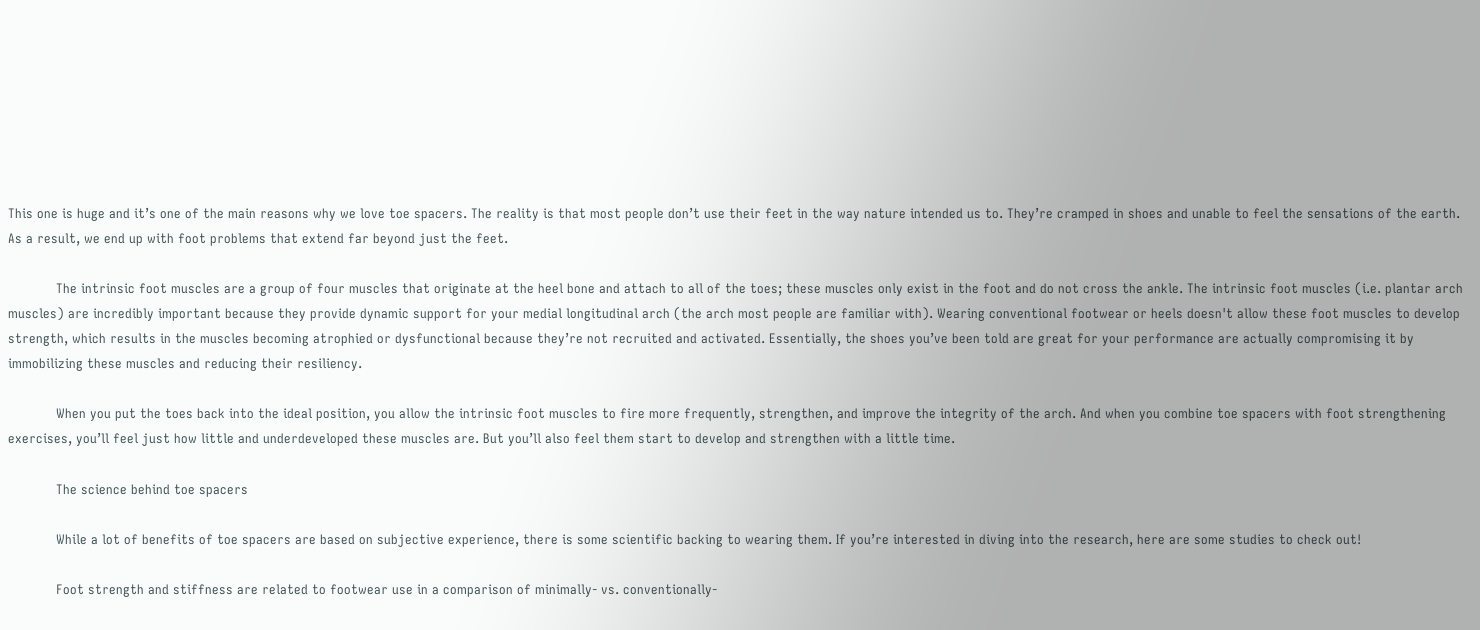This one is huge and it’s one of the main reasons why we love toe spacers. The reality is that most people don’t use their feet in the way nature intended us to. They’re cramped in shoes and unable to feel the sensations of the earth. As a result, we end up with foot problems that extend far beyond just the feet.

            The intrinsic foot muscles are a group of four muscles that originate at the heel bone and attach to all of the toes; these muscles only exist in the foot and do not cross the ankle. The intrinsic foot muscles (i.e. plantar arch muscles) are incredibly important because they provide dynamic support for your medial longitudinal arch (the arch most people are familiar with). Wearing conventional footwear or heels doesn't allow these foot muscles to develop strength, which results in the muscles becoming atrophied or dysfunctional because they’re not recruited and activated. Essentially, the shoes you’ve been told are great for your performance are actually compromising it by immobilizing these muscles and reducing their resiliency.

            When you put the toes back into the ideal position, you allow the intrinsic foot muscles to fire more frequently, strengthen, and improve the integrity of the arch. And when you combine toe spacers with foot strengthening exercises, you’ll feel just how little and underdeveloped these muscles are. But you’ll also feel them start to develop and strengthen with a little time.

            The science behind toe spacers

            While a lot of benefits of toe spacers are based on subjective experience, there is some scientific backing to wearing them. If you’re interested in diving into the research, here are some studies to check out!

            Foot strength and stiffness are related to footwear use in a comparison of minimally- vs. conventionally-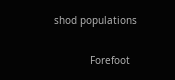shod populations

            Forefoot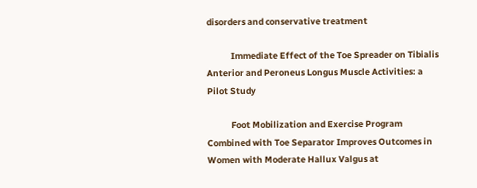disorders and conservative treatment

            Immediate Effect of the Toe Spreader on Tibialis Anterior and Peroneus Longus Muscle Activities: a Pilot Study

            Foot Mobilization and Exercise Program Combined with Toe Separator Improves Outcomes in Women with Moderate Hallux Valgus at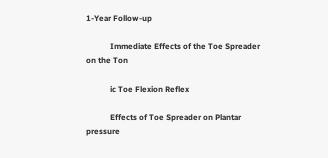1-Year Follow-up

            Immediate Effects of the Toe Spreader on the Ton

            ic Toe Flexion Reflex

            Effects of Toe Spreader on Plantar pressure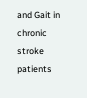and Gait in chronic stroke patients